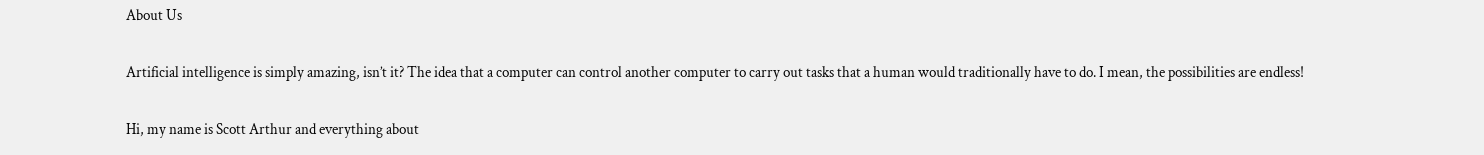About Us

Artificial intelligence is simply amazing, isn’t it? The idea that a computer can control another computer to carry out tasks that a human would traditionally have to do. I mean, the possibilities are endless!

Hi, my name is Scott Arthur and everything about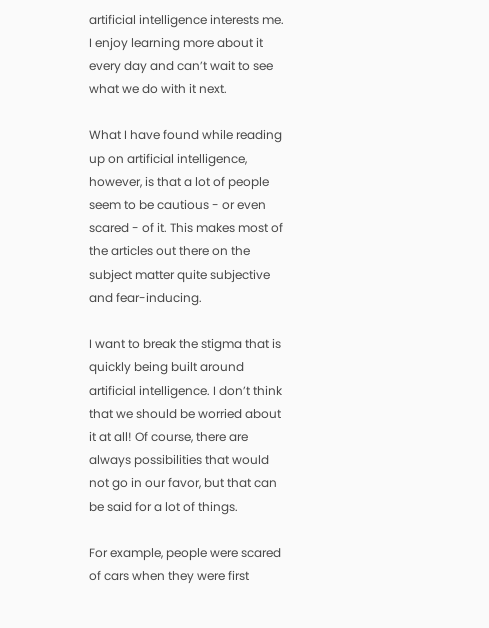artificial intelligence interests me. I enjoy learning more about it every day and can’t wait to see what we do with it next.

What I have found while reading up on artificial intelligence, however, is that a lot of people seem to be cautious - or even scared - of it. This makes most of the articles out there on the subject matter quite subjective and fear-inducing.

I want to break the stigma that is quickly being built around artificial intelligence. I don’t think that we should be worried about it at all! Of course, there are always possibilities that would not go in our favor, but that can be said for a lot of things.

For example, people were scared of cars when they were first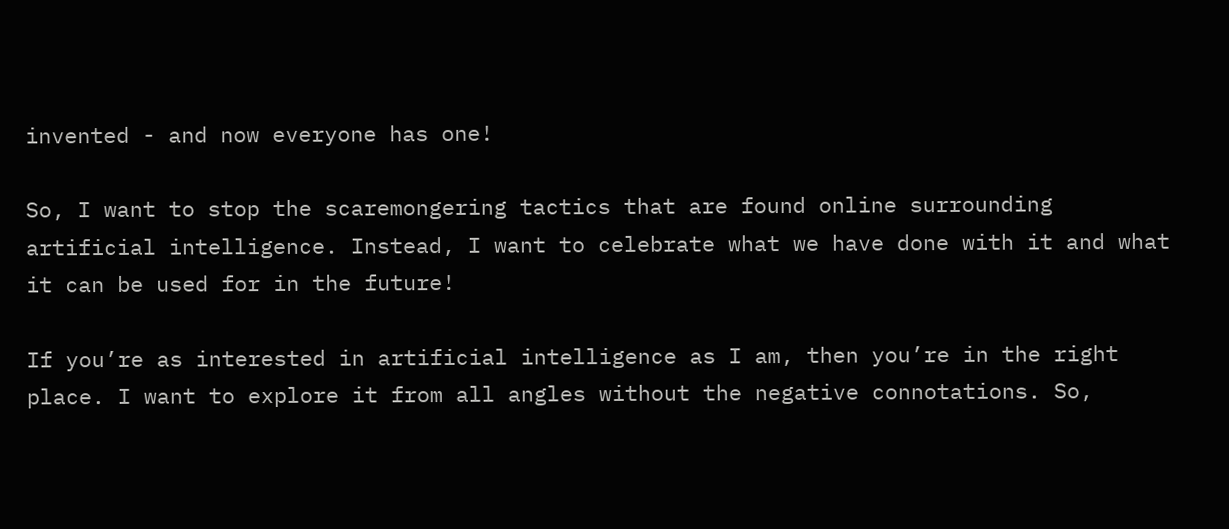invented - and now everyone has one!

So, I want to stop the scaremongering tactics that are found online surrounding artificial intelligence. Instead, I want to celebrate what we have done with it and what it can be used for in the future!

If you’re as interested in artificial intelligence as I am, then you’re in the right place. I want to explore it from all angles without the negative connotations. So,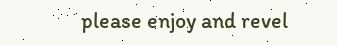please enjoy and revel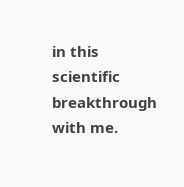in this scientific breakthrough with me.